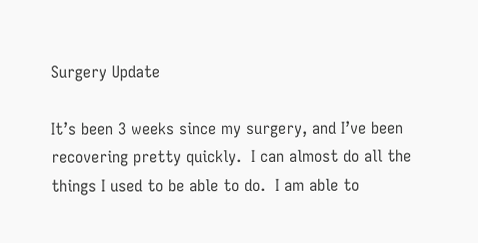Surgery Update

It’s been 3 weeks since my surgery, and I’ve been recovering pretty quickly.  I can almost do all the things I used to be able to do.  I am able to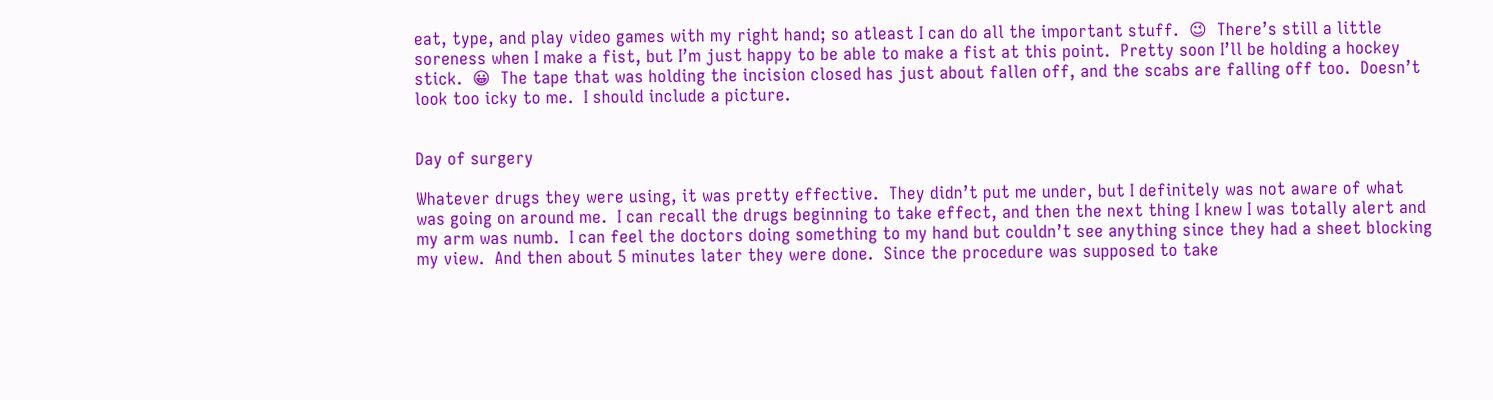eat, type, and play video games with my right hand; so atleast I can do all the important stuff.  😉  There’s still a little soreness when I make a fist, but I’m just happy to be able to make a fist at this point.  Pretty soon I’ll be holding a hockey stick.  😀  The tape that was holding the incision closed has just about fallen off, and the scabs are falling off too.  Doesn’t look too icky to me.  I should include a picture.


Day of surgery

Whatever drugs they were using, it was pretty effective.  They didn’t put me under, but I definitely was not aware of what was going on around me.  I can recall the drugs beginning to take effect, and then the next thing I knew I was totally alert and my arm was numb.  I can feel the doctors doing something to my hand but couldn’t see anything since they had a sheet blocking my view.  And then about 5 minutes later they were done.  Since the procedure was supposed to take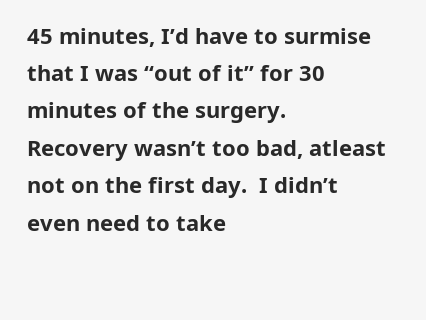45 minutes, I’d have to surmise that I was “out of it” for 30 minutes of the surgery.  Recovery wasn’t too bad, atleast not on the first day.  I didn’t even need to take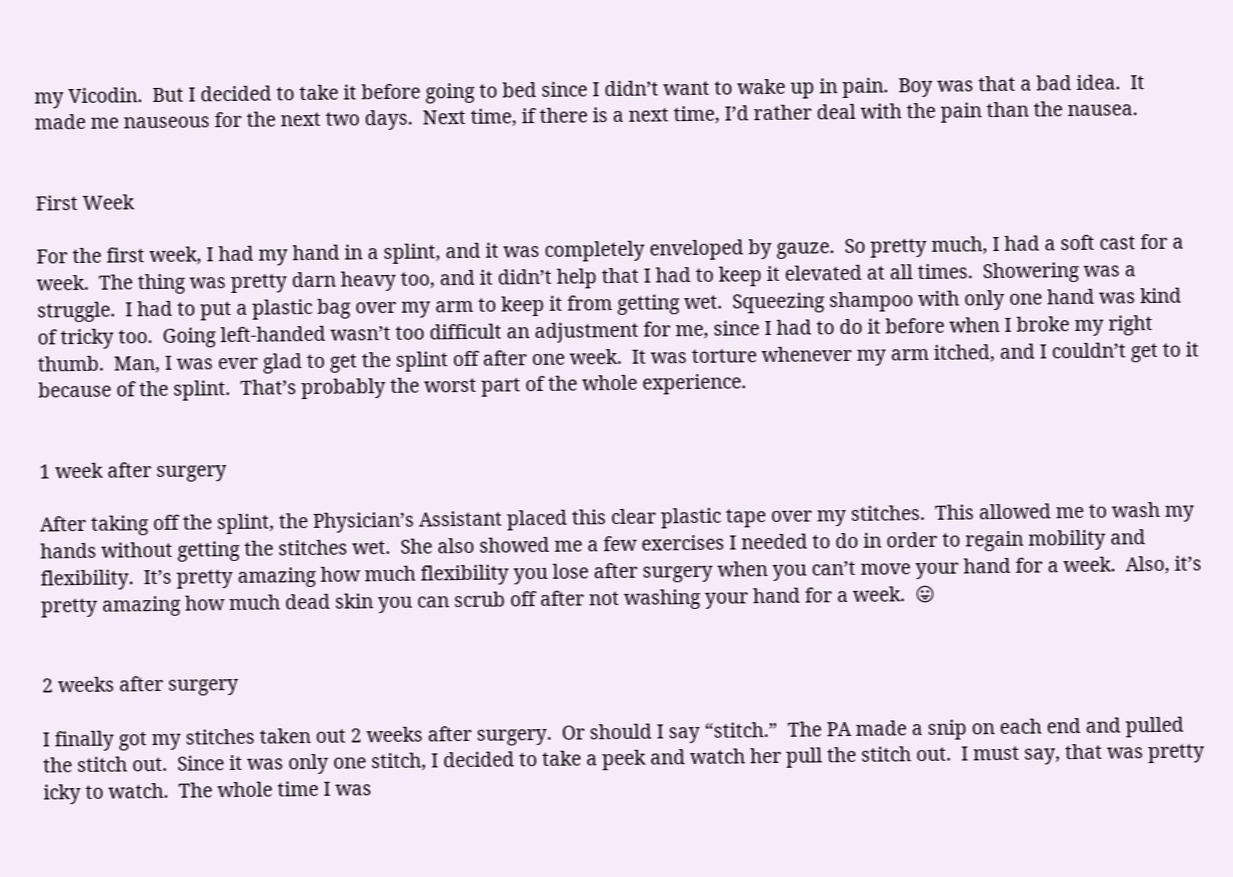my Vicodin.  But I decided to take it before going to bed since I didn’t want to wake up in pain.  Boy was that a bad idea.  It made me nauseous for the next two days.  Next time, if there is a next time, I’d rather deal with the pain than the nausea.


First Week

For the first week, I had my hand in a splint, and it was completely enveloped by gauze.  So pretty much, I had a soft cast for a week.  The thing was pretty darn heavy too, and it didn’t help that I had to keep it elevated at all times.  Showering was a struggle.  I had to put a plastic bag over my arm to keep it from getting wet.  Squeezing shampoo with only one hand was kind of tricky too.  Going left-handed wasn’t too difficult an adjustment for me, since I had to do it before when I broke my right thumb.  Man, I was ever glad to get the splint off after one week.  It was torture whenever my arm itched, and I couldn’t get to it because of the splint.  That’s probably the worst part of the whole experience.


1 week after surgery

After taking off the splint, the Physician’s Assistant placed this clear plastic tape over my stitches.  This allowed me to wash my hands without getting the stitches wet.  She also showed me a few exercises I needed to do in order to regain mobility and flexibility.  It’s pretty amazing how much flexibility you lose after surgery when you can’t move your hand for a week.  Also, it’s pretty amazing how much dead skin you can scrub off after not washing your hand for a week.  😛


2 weeks after surgery

I finally got my stitches taken out 2 weeks after surgery.  Or should I say “stitch.”  The PA made a snip on each end and pulled the stitch out.  Since it was only one stitch, I decided to take a peek and watch her pull the stitch out.  I must say, that was pretty icky to watch.  The whole time I was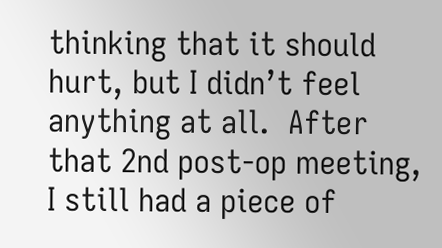thinking that it should hurt, but I didn’t feel anything at all.  After that 2nd post-op meeting, I still had a piece of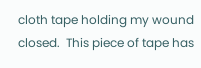cloth tape holding my wound closed.  This piece of tape has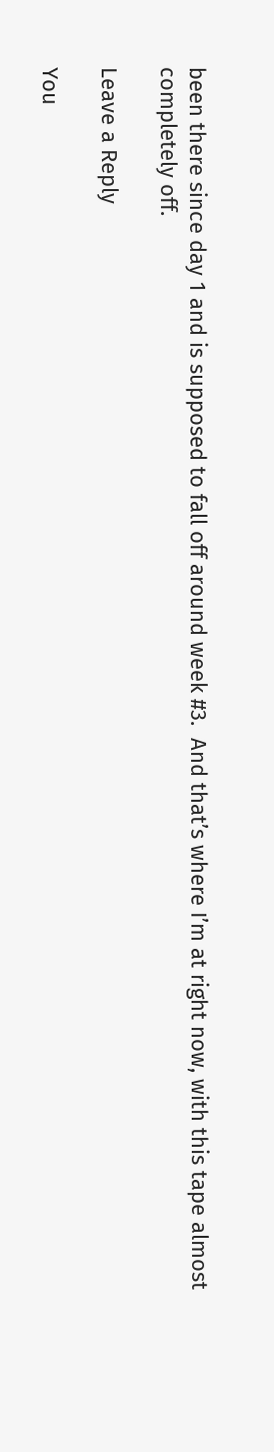been there since day 1 and is supposed to fall off around week #3.  And that’s where I’m at right now, with this tape almost completely off.

Leave a Reply

You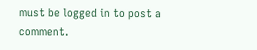must be logged in to post a comment.